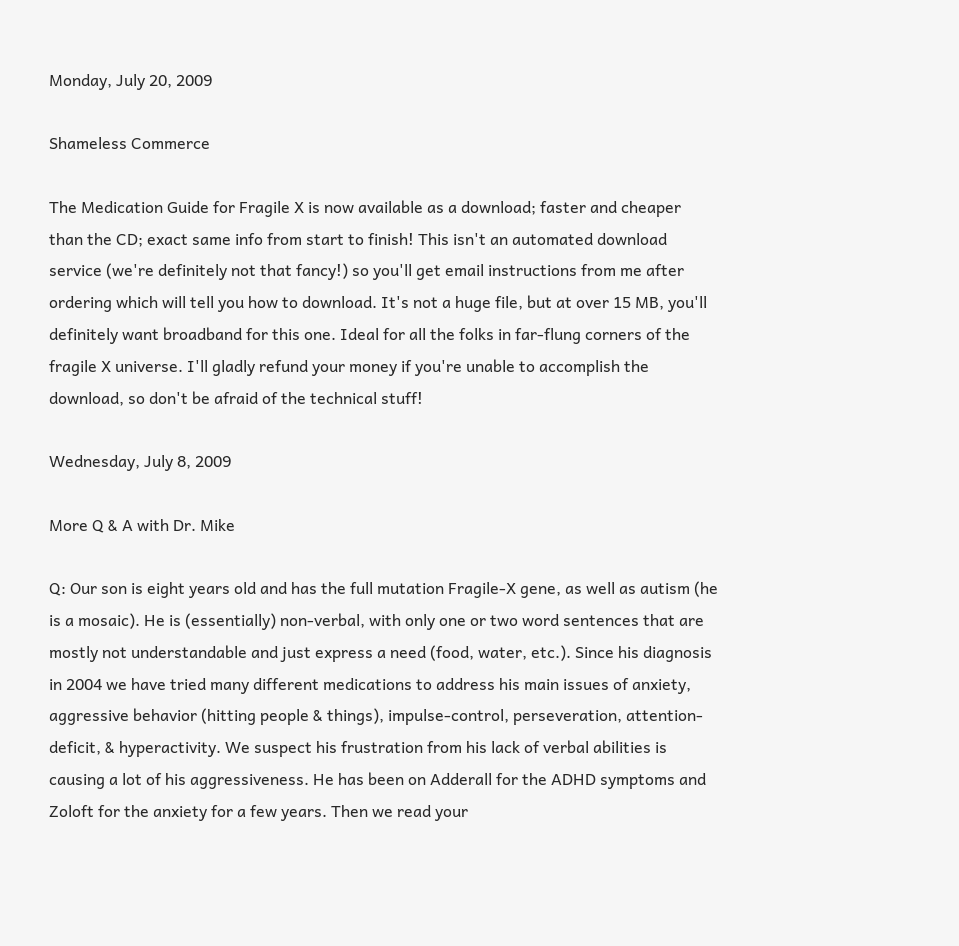Monday, July 20, 2009

Shameless Commerce

The Medication Guide for Fragile X is now available as a download; faster and cheaper than the CD; exact same info from start to finish! This isn't an automated download service (we're definitely not that fancy!) so you'll get email instructions from me after ordering which will tell you how to download. It's not a huge file, but at over 15 MB, you'll definitely want broadband for this one. Ideal for all the folks in far-flung corners of the fragile X universe. I'll gladly refund your money if you're unable to accomplish the download, so don't be afraid of the technical stuff!

Wednesday, July 8, 2009

More Q & A with Dr. Mike

Q: Our son is eight years old and has the full mutation Fragile-X gene, as well as autism (he is a mosaic). He is (essentially) non-verbal, with only one or two word sentences that are mostly not understandable and just express a need (food, water, etc.). Since his diagnosis in 2004 we have tried many different medications to address his main issues of anxiety, aggressive behavior (hitting people & things), impulse-control, perseveration, attention-deficit, & hyperactivity. We suspect his frustration from his lack of verbal abilities is causing a lot of his aggressiveness. He has been on Adderall for the ADHD symptoms and Zoloft for the anxiety for a few years. Then we read your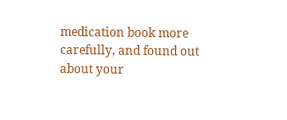medication book more carefully, and found out about your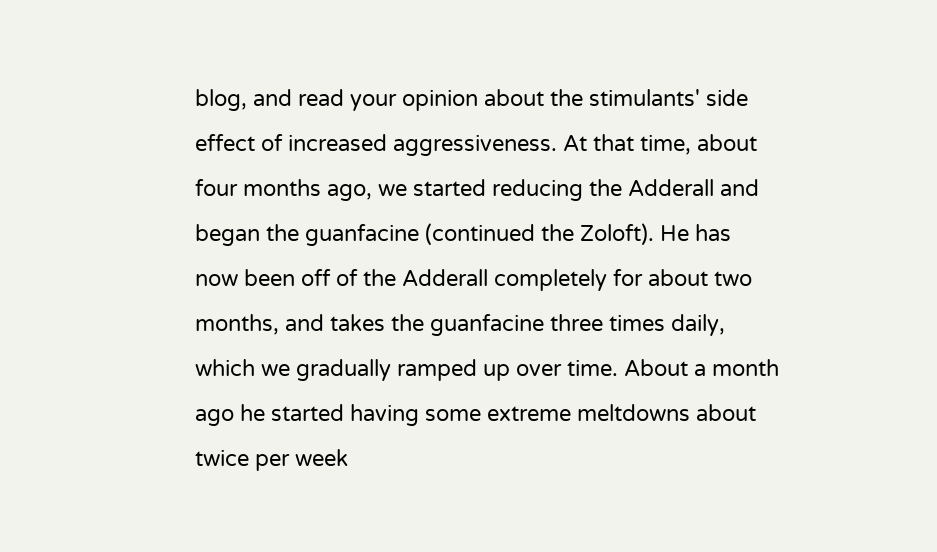blog, and read your opinion about the stimulants' side effect of increased aggressiveness. At that time, about four months ago, we started reducing the Adderall and began the guanfacine (continued the Zoloft). He has now been off of the Adderall completely for about two months, and takes the guanfacine three times daily, which we gradually ramped up over time. About a month ago he started having some extreme meltdowns about twice per week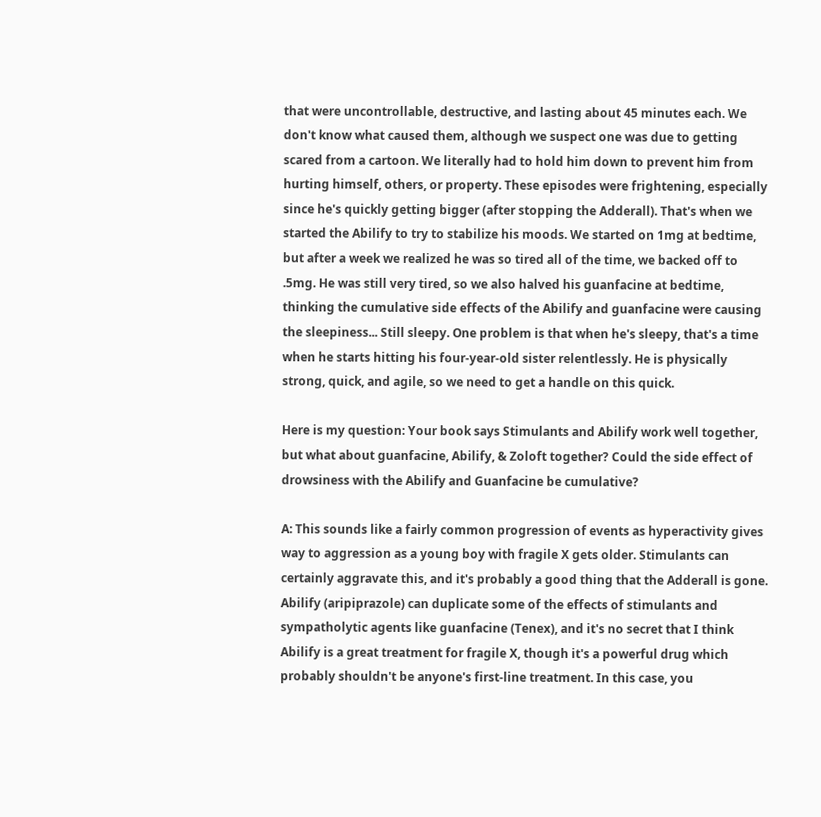that were uncontrollable, destructive, and lasting about 45 minutes each. We don't know what caused them, although we suspect one was due to getting scared from a cartoon. We literally had to hold him down to prevent him from hurting himself, others, or property. These episodes were frightening, especially since he's quickly getting bigger (after stopping the Adderall). That's when we started the Abilify to try to stabilize his moods. We started on 1mg at bedtime, but after a week we realized he was so tired all of the time, we backed off to .5mg. He was still very tired, so we also halved his guanfacine at bedtime, thinking the cumulative side effects of the Abilify and guanfacine were causing the sleepiness... Still sleepy. One problem is that when he's sleepy, that's a time when he starts hitting his four-year-old sister relentlessly. He is physically strong, quick, and agile, so we need to get a handle on this quick.

Here is my question: Your book says Stimulants and Abilify work well together, but what about guanfacine, Abilify, & Zoloft together? Could the side effect of drowsiness with the Abilify and Guanfacine be cumulative?

A: This sounds like a fairly common progression of events as hyperactivity gives way to aggression as a young boy with fragile X gets older. Stimulants can certainly aggravate this, and it's probably a good thing that the Adderall is gone. Abilify (aripiprazole) can duplicate some of the effects of stimulants and sympatholytic agents like guanfacine (Tenex), and it's no secret that I think Abilify is a great treatment for fragile X, though it's a powerful drug which probably shouldn't be anyone's first-line treatment. In this case, you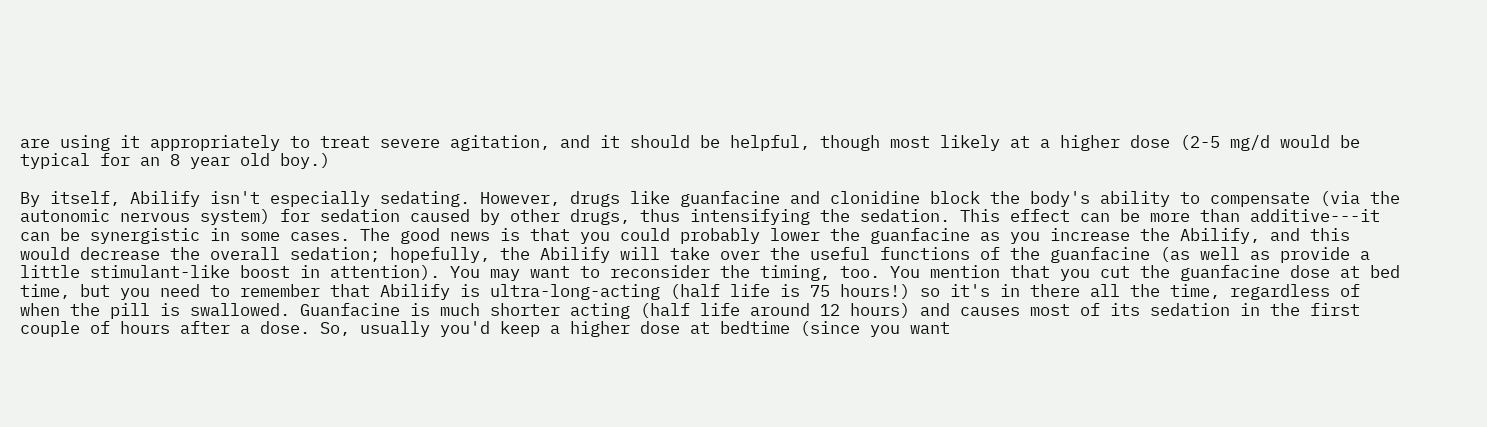are using it appropriately to treat severe agitation, and it should be helpful, though most likely at a higher dose (2-5 mg/d would be typical for an 8 year old boy.)

By itself, Abilify isn't especially sedating. However, drugs like guanfacine and clonidine block the body's ability to compensate (via the autonomic nervous system) for sedation caused by other drugs, thus intensifying the sedation. This effect can be more than additive---it can be synergistic in some cases. The good news is that you could probably lower the guanfacine as you increase the Abilify, and this would decrease the overall sedation; hopefully, the Abilify will take over the useful functions of the guanfacine (as well as provide a little stimulant-like boost in attention). You may want to reconsider the timing, too. You mention that you cut the guanfacine dose at bed time, but you need to remember that Abilify is ultra-long-acting (half life is 75 hours!) so it's in there all the time, regardless of when the pill is swallowed. Guanfacine is much shorter acting (half life around 12 hours) and causes most of its sedation in the first couple of hours after a dose. So, usually you'd keep a higher dose at bedtime (since you want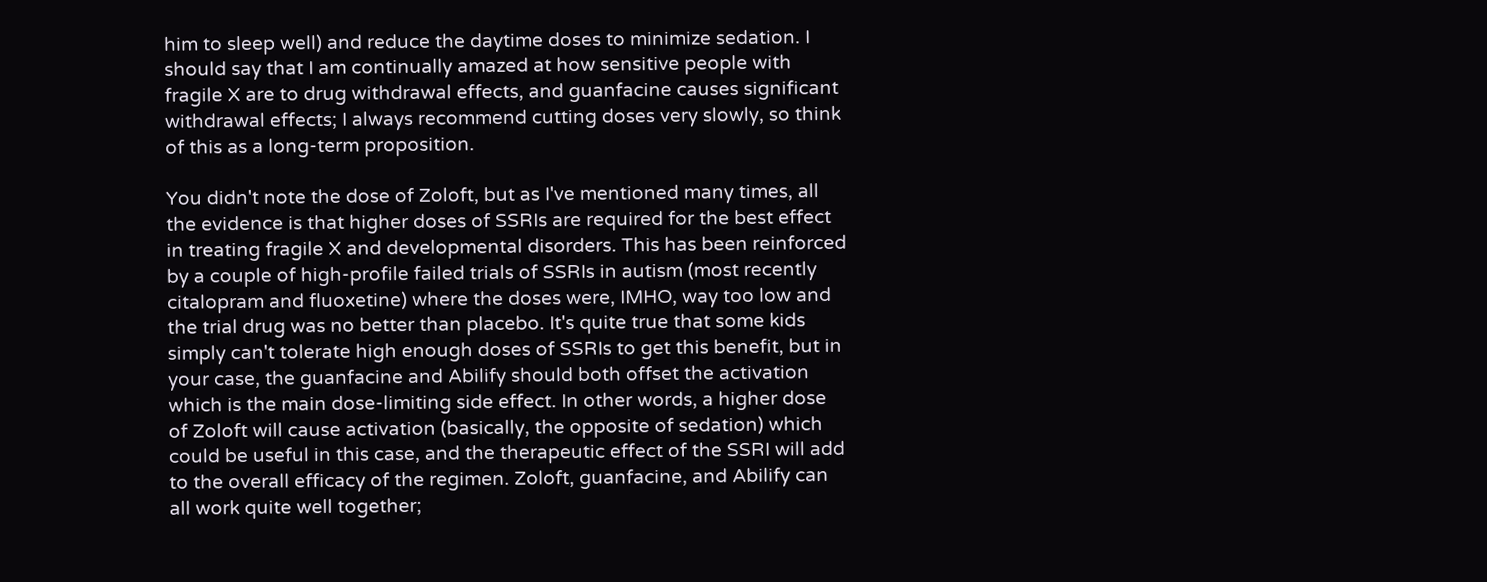him to sleep well) and reduce the daytime doses to minimize sedation. I should say that I am continually amazed at how sensitive people with fragile X are to drug withdrawal effects, and guanfacine causes significant withdrawal effects; I always recommend cutting doses very slowly, so think of this as a long-term proposition.

You didn't note the dose of Zoloft, but as I've mentioned many times, all the evidence is that higher doses of SSRIs are required for the best effect in treating fragile X and developmental disorders. This has been reinforced by a couple of high-profile failed trials of SSRIs in autism (most recently citalopram and fluoxetine) where the doses were, IMHO, way too low and the trial drug was no better than placebo. It's quite true that some kids simply can't tolerate high enough doses of SSRIs to get this benefit, but in your case, the guanfacine and Abilify should both offset the activation which is the main dose-limiting side effect. In other words, a higher dose of Zoloft will cause activation (basically, the opposite of sedation) which could be useful in this case, and the therapeutic effect of the SSRI will add to the overall efficacy of the regimen. Zoloft, guanfacine, and Abilify can all work quite well together;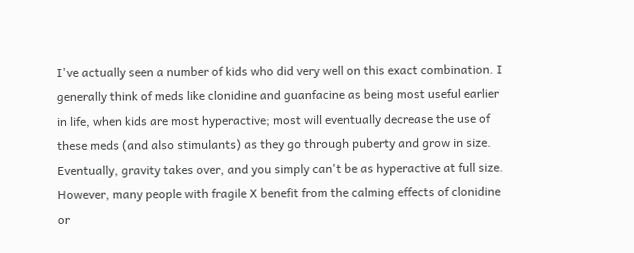I've actually seen a number of kids who did very well on this exact combination. I generally think of meds like clonidine and guanfacine as being most useful earlier in life, when kids are most hyperactive; most will eventually decrease the use of these meds (and also stimulants) as they go through puberty and grow in size. Eventually, gravity takes over, and you simply can't be as hyperactive at full size. However, many people with fragile X benefit from the calming effects of clonidine or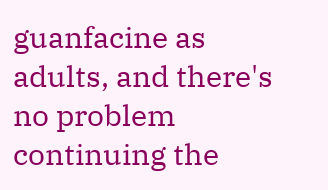guanfacine as adults, and there's no problem continuing the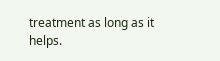treatment as long as it helps.